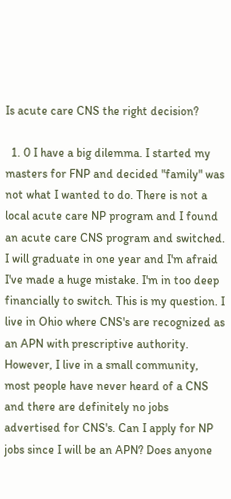Is acute care CNS the right decision?

  1. 0 I have a big dilemma. I started my masters for FNP and decided "family" was not what I wanted to do. There is not a local acute care NP program and I found an acute care CNS program and switched. I will graduate in one year and I'm afraid I've made a huge mistake. I'm in too deep financially to switch. This is my question. I live in Ohio where CNS's are recognized as an APN with prescriptive authority. However, I live in a small community, most people have never heard of a CNS and there are definitely no jobs advertised for CNS's. Can I apply for NP jobs since I will be an APN? Does anyone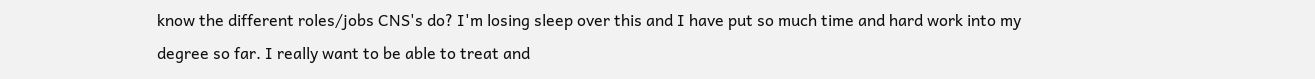know the different roles/jobs CNS's do? I'm losing sleep over this and I have put so much time and hard work into my degree so far. I really want to be able to treat and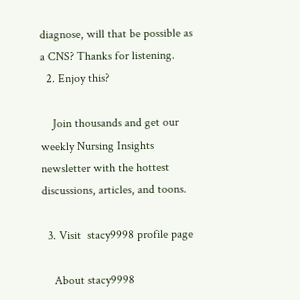diagnose, will that be possible as a CNS? Thanks for listening.
  2. Enjoy this?

    Join thousands and get our weekly Nursing Insights newsletter with the hottest discussions, articles, and toons.

  3. Visit  stacy9998 profile page

    About stacy9998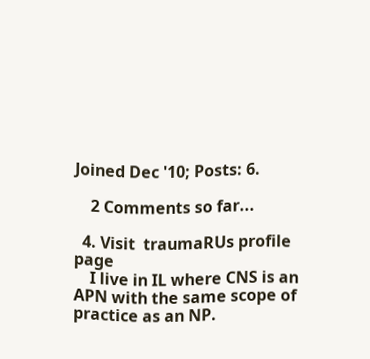Joined Dec '10; Posts: 6.

    2 Comments so far...

  4. Visit  traumaRUs profile page
    I live in IL where CNS is an APN with the same scope of practice as an NP.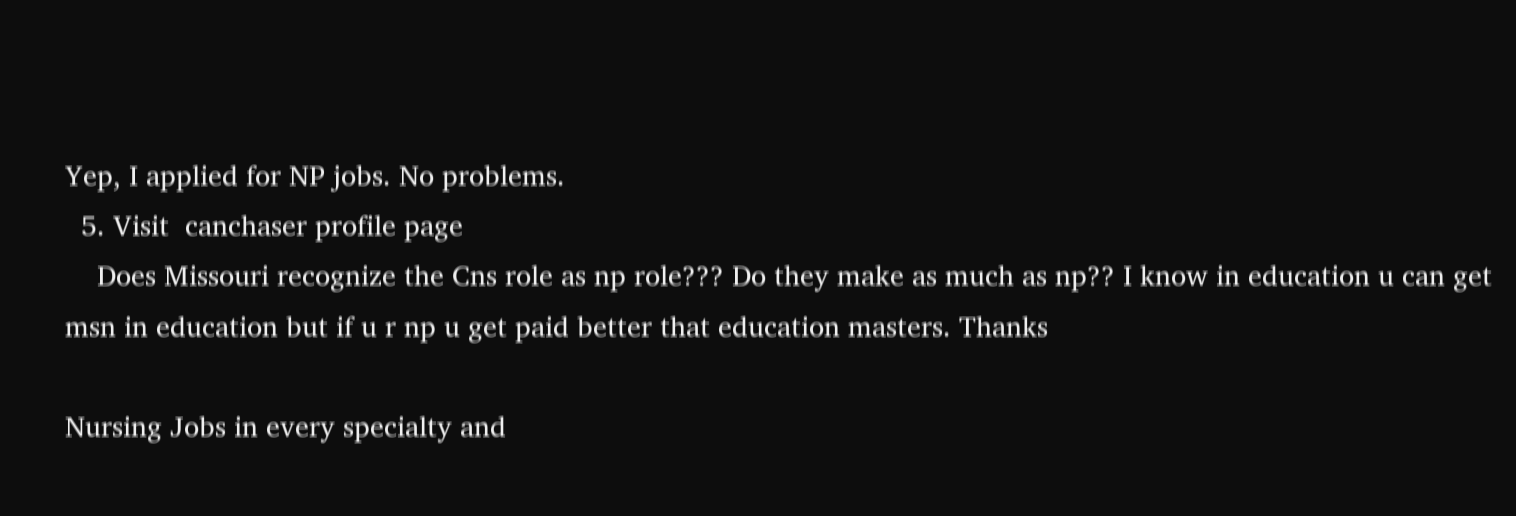Yep, I applied for NP jobs. No problems.
  5. Visit  canchaser profile page
    Does Missouri recognize the Cns role as np role??? Do they make as much as np?? I know in education u can get msn in education but if u r np u get paid better that education masters. Thanks

Nursing Jobs in every specialty and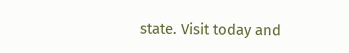state. Visit today and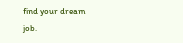find your dream job.